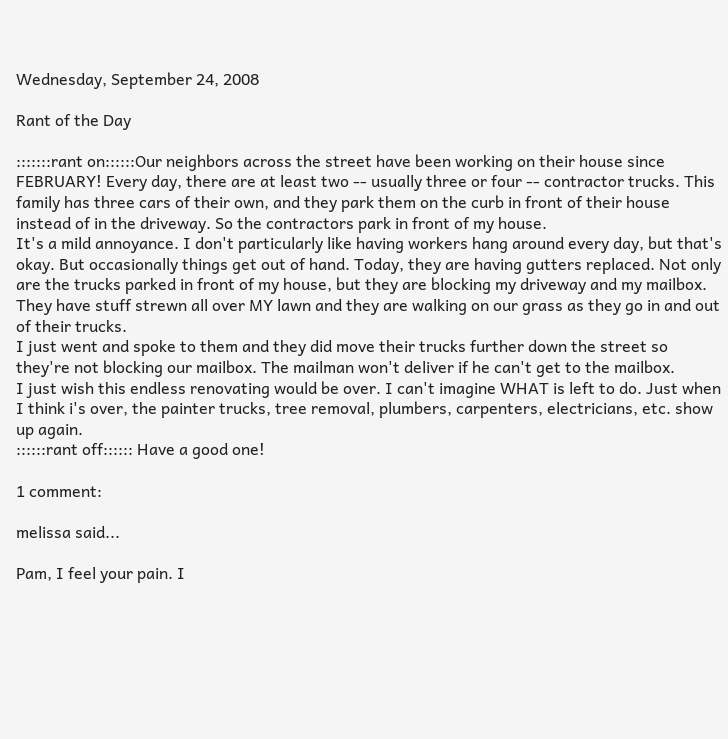Wednesday, September 24, 2008

Rant of the Day

:::::::rant on::::::Our neighbors across the street have been working on their house since FEBRUARY! Every day, there are at least two -- usually three or four -- contractor trucks. This family has three cars of their own, and they park them on the curb in front of their house instead of in the driveway. So the contractors park in front of my house.
It's a mild annoyance. I don't particularly like having workers hang around every day, but that's okay. But occasionally things get out of hand. Today, they are having gutters replaced. Not only are the trucks parked in front of my house, but they are blocking my driveway and my mailbox. They have stuff strewn all over MY lawn and they are walking on our grass as they go in and out of their trucks.
I just went and spoke to them and they did move their trucks further down the street so they're not blocking our mailbox. The mailman won't deliver if he can't get to the mailbox.
I just wish this endless renovating would be over. I can't imagine WHAT is left to do. Just when I think i's over, the painter trucks, tree removal, plumbers, carpenters, electricians, etc. show up again.
::::::rant off:::::: Have a good one!

1 comment:

melissa said...

Pam, I feel your pain. I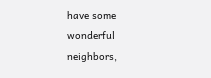have some wonderful neighbors,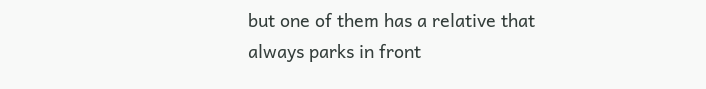but one of them has a relative that always parks in front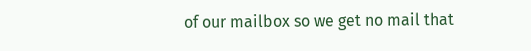of our mailbox so we get no mail that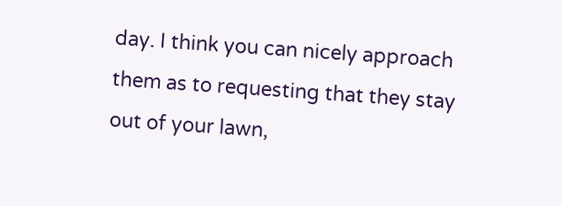day. I think you can nicely approach them as to requesting that they stay out of your lawn,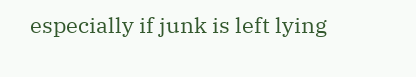especially if junk is left lying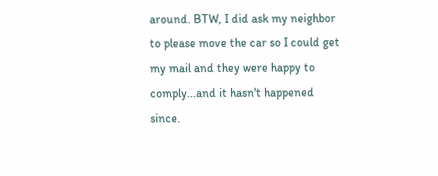around. BTW, I did ask my neighbor to please move the car so I could get my mail and they were happy to comply...and it hasn't happened since.